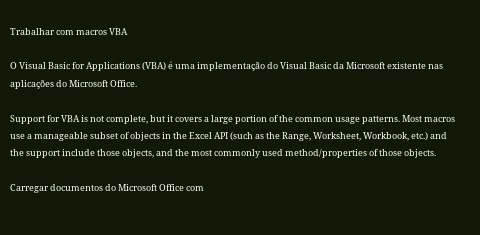Trabalhar com macros VBA

O Visual Basic for Applications (VBA) é uma implementação do Visual Basic da Microsoft existente nas aplicações do Microsoft Office.

Support for VBA is not complete, but it covers a large portion of the common usage patterns. Most macros use a manageable subset of objects in the Excel API (such as the Range, Worksheet, Workbook, etc.) and the support include those objects, and the most commonly used method/properties of those objects.

Carregar documentos do Microsoft Office com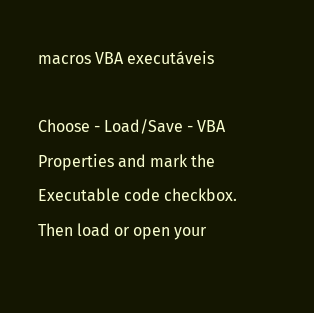macros VBA executáveis

Choose - Load/Save - VBA Properties and mark the Executable code checkbox. Then load or open your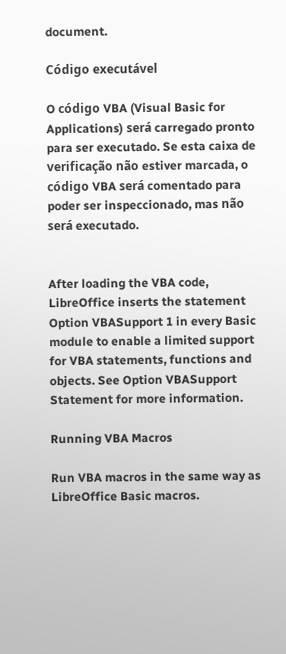document.

Código executável

O código VBA (Visual Basic for Applications) será carregado pronto para ser executado. Se esta caixa de verificação não estiver marcada, o código VBA será comentado para poder ser inspeccionado, mas não será executado.


After loading the VBA code, LibreOffice inserts the statement Option VBASupport 1 in every Basic module to enable a limited support for VBA statements, functions and objects. See Option VBASupport Statement for more information.

Running VBA Macros

Run VBA macros in the same way as LibreOffice Basic macros.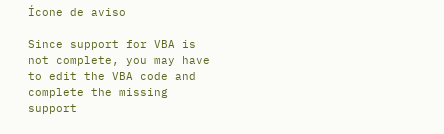Ícone de aviso

Since support for VBA is not complete, you may have to edit the VBA code and complete the missing support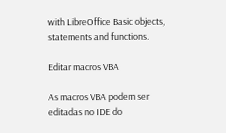with LibreOffice Basic objects, statements and functions.

Editar macros VBA

As macros VBA podem ser editadas no IDE do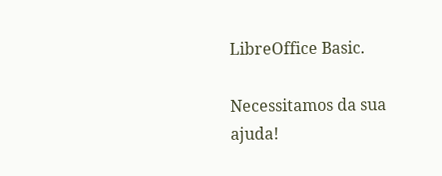LibreOffice Basic.

Necessitamos da sua ajuda!